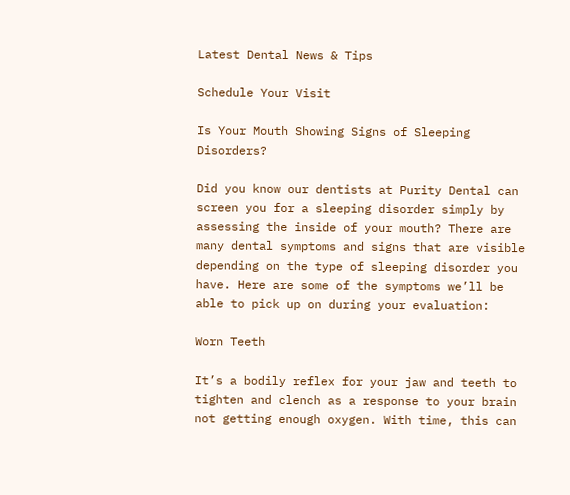Latest Dental News & Tips

Schedule Your Visit

Is Your Mouth Showing Signs of Sleeping Disorders?

Did you know our dentists at Purity Dental can screen you for a sleeping disorder simply by assessing the inside of your mouth? There are many dental symptoms and signs that are visible depending on the type of sleeping disorder you have. Here are some of the symptoms we’ll be able to pick up on during your evaluation:

Worn Teeth

It’s a bodily reflex for your jaw and teeth to tighten and clench as a response to your brain not getting enough oxygen. With time, this can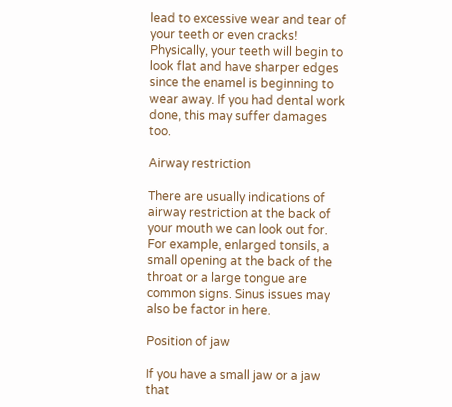lead to excessive wear and tear of your teeth or even cracks! Physically, your teeth will begin to look flat and have sharper edges since the enamel is beginning to wear away. If you had dental work done, this may suffer damages too.

Airway restriction

There are usually indications of airway restriction at the back of your mouth we can look out for. For example, enlarged tonsils, a small opening at the back of the throat or a large tongue are common signs. Sinus issues may also be factor in here.

Position of jaw

If you have a small jaw or a jaw that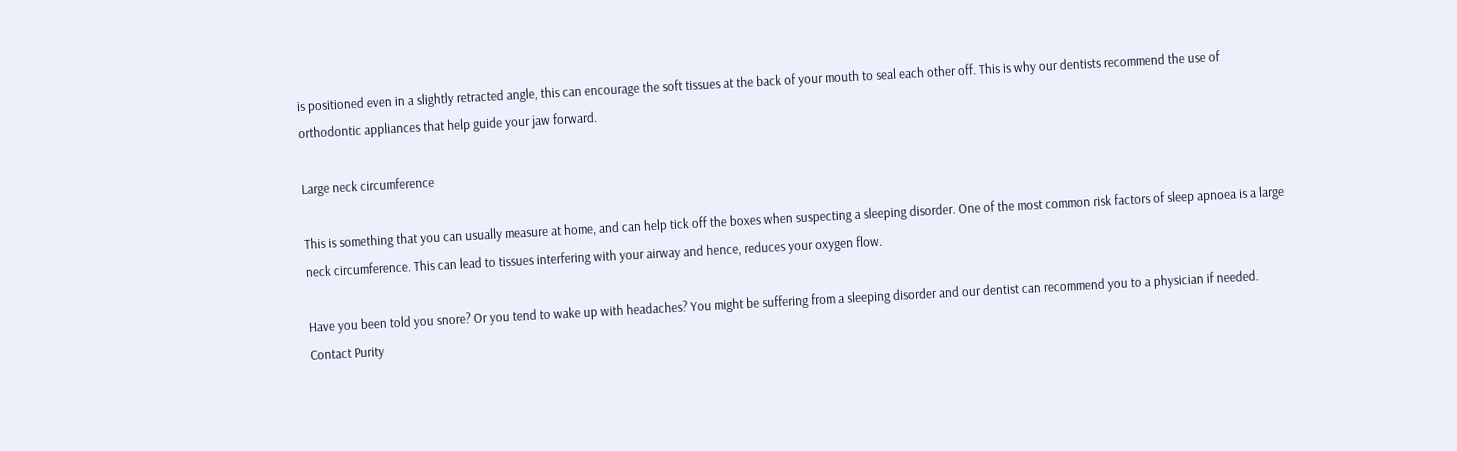is positioned even in a slightly retracted angle, this can encourage the soft tissues at the back of your mouth to seal each other off. This is why our dentists recommend the use of orthodontic appliances that help guide your jaw forward.

Large neck circumference

This is something that you can usually measure at home, and can help tick off the boxes when suspecting a sleeping disorder. One of the most common risk factors of sleep apnoea is a large neck circumference. This can lead to tissues interfering with your airway and hence, reduces your oxygen flow.

Have you been told you snore? Or you tend to wake up with headaches? You might be suffering from a sleeping disorder and our dentist can recommend you to a physician if needed. Contact Purity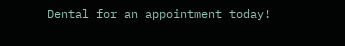Dental for an appointment today!